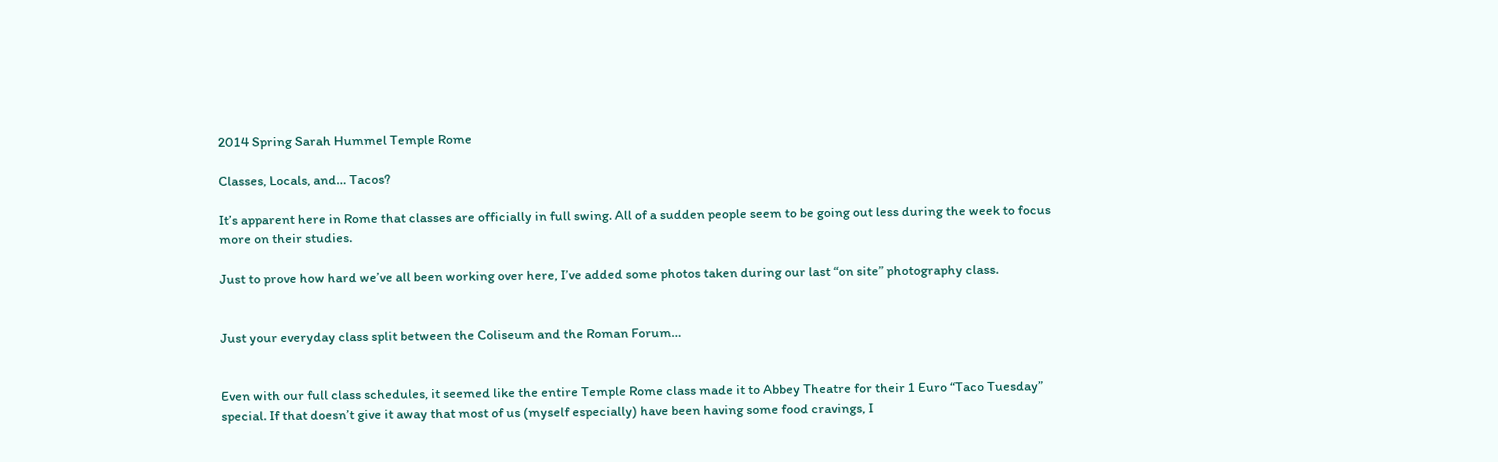2014 Spring Sarah Hummel Temple Rome

Classes, Locals, and… Tacos?

It’s apparent here in Rome that classes are officially in full swing. All of a sudden people seem to be going out less during the week to focus more on their studies.

Just to prove how hard we’ve all been working over here, I’ve added some photos taken during our last “on site” photography class.


Just your everyday class split between the Coliseum and the Roman Forum…


Even with our full class schedules, it seemed like the entire Temple Rome class made it to Abbey Theatre for their 1 Euro “Taco Tuesday” special. If that doesn’t give it away that most of us (myself especially) have been having some food cravings, I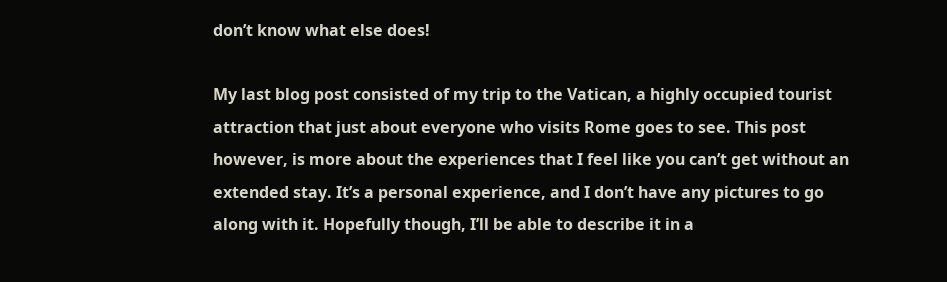don’t know what else does!

My last blog post consisted of my trip to the Vatican, a highly occupied tourist attraction that just about everyone who visits Rome goes to see. This post however, is more about the experiences that I feel like you can’t get without an extended stay. It’s a personal experience, and I don’t have any pictures to go along with it. Hopefully though, I’ll be able to describe it in a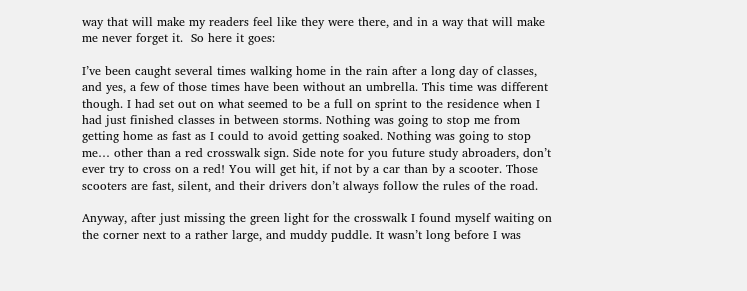way that will make my readers feel like they were there, and in a way that will make me never forget it.  So here it goes:

I’ve been caught several times walking home in the rain after a long day of classes, and yes, a few of those times have been without an umbrella. This time was different though. I had set out on what seemed to be a full on sprint to the residence when I had just finished classes in between storms. Nothing was going to stop me from getting home as fast as I could to avoid getting soaked. Nothing was going to stop me… other than a red crosswalk sign. Side note for you future study abroaders, don’t ever try to cross on a red! You will get hit, if not by a car than by a scooter. Those scooters are fast, silent, and their drivers don’t always follow the rules of the road.

Anyway, after just missing the green light for the crosswalk I found myself waiting on the corner next to a rather large, and muddy puddle. It wasn’t long before I was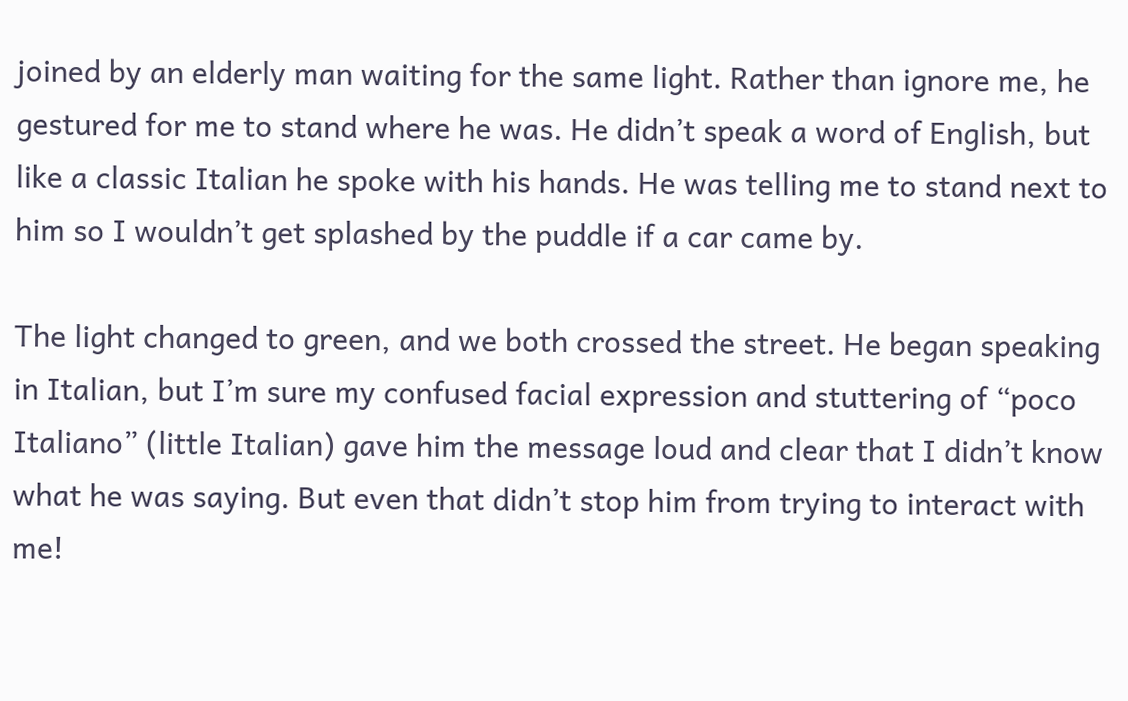joined by an elderly man waiting for the same light. Rather than ignore me, he gestured for me to stand where he was. He didn’t speak a word of English, but like a classic Italian he spoke with his hands. He was telling me to stand next to him so I wouldn’t get splashed by the puddle if a car came by.

The light changed to green, and we both crossed the street. He began speaking in Italian, but I’m sure my confused facial expression and stuttering of “poco Italiano” (little Italian) gave him the message loud and clear that I didn’t know what he was saying. But even that didn’t stop him from trying to interact with me!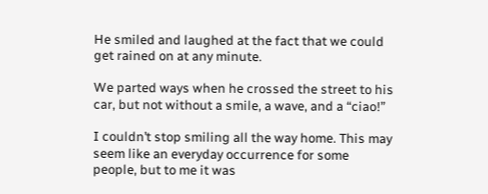He smiled and laughed at the fact that we could get rained on at any minute.

We parted ways when he crossed the street to his car, but not without a smile, a wave, and a “ciao!”

I couldn’t stop smiling all the way home. This may seem like an everyday occurrence for some people, but to me it was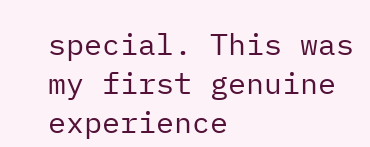special. This was my first genuine experience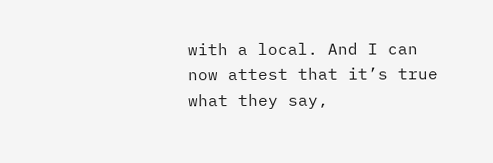with a local. And I can now attest that it’s true what they say,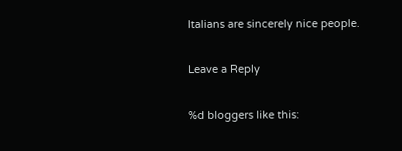Italians are sincerely nice people.

Leave a Reply

%d bloggers like this: